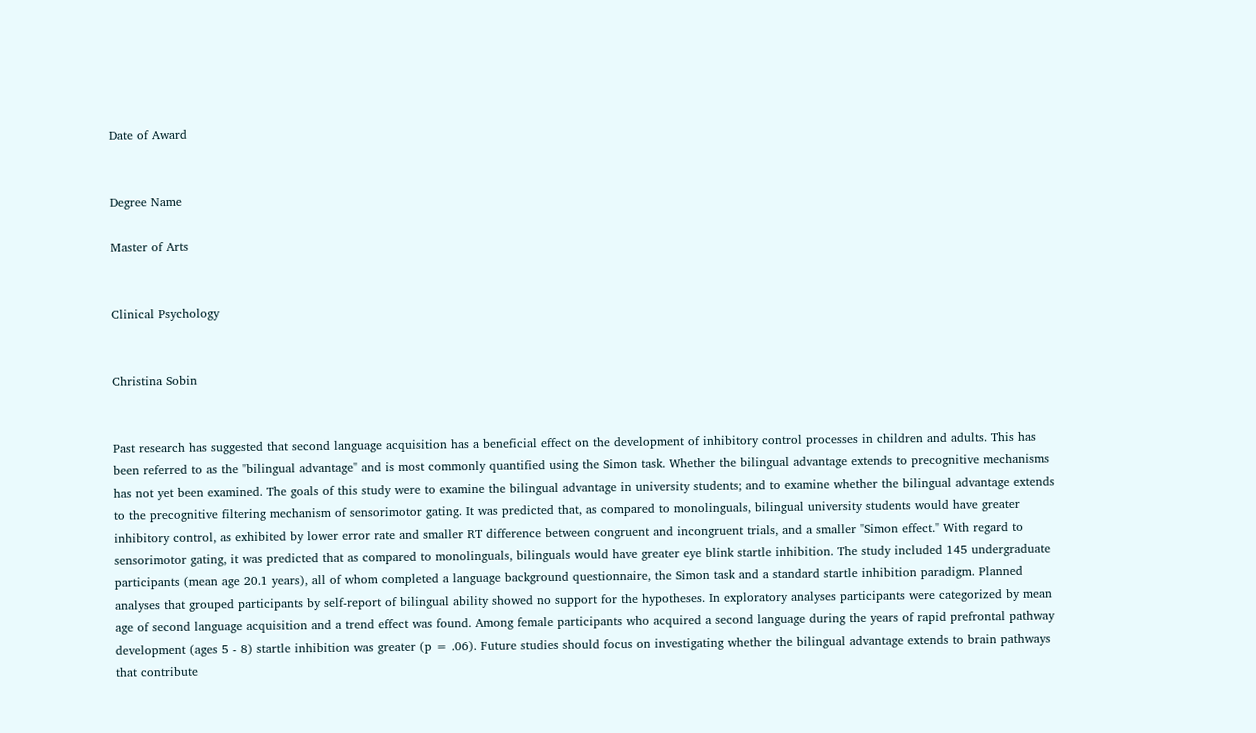Date of Award


Degree Name

Master of Arts


Clinical Psychology


Christina Sobin


Past research has suggested that second language acquisition has a beneficial effect on the development of inhibitory control processes in children and adults. This has been referred to as the "bilingual advantage" and is most commonly quantified using the Simon task. Whether the bilingual advantage extends to precognitive mechanisms has not yet been examined. The goals of this study were to examine the bilingual advantage in university students; and to examine whether the bilingual advantage extends to the precognitive filtering mechanism of sensorimotor gating. It was predicted that, as compared to monolinguals, bilingual university students would have greater inhibitory control, as exhibited by lower error rate and smaller RT difference between congruent and incongruent trials, and a smaller "Simon effect." With regard to sensorimotor gating, it was predicted that as compared to monolinguals, bilinguals would have greater eye blink startle inhibition. The study included 145 undergraduate participants (mean age 20.1 years), all of whom completed a language background questionnaire, the Simon task and a standard startle inhibition paradigm. Planned analyses that grouped participants by self-report of bilingual ability showed no support for the hypotheses. In exploratory analyses participants were categorized by mean age of second language acquisition and a trend effect was found. Among female participants who acquired a second language during the years of rapid prefrontal pathway development (ages 5 - 8) startle inhibition was greater (p = .06). Future studies should focus on investigating whether the bilingual advantage extends to brain pathways that contribute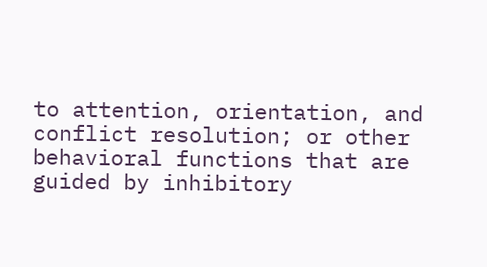to attention, orientation, and conflict resolution; or other behavioral functions that are guided by inhibitory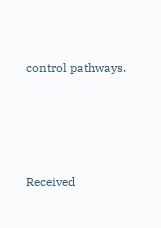control pathways.




Received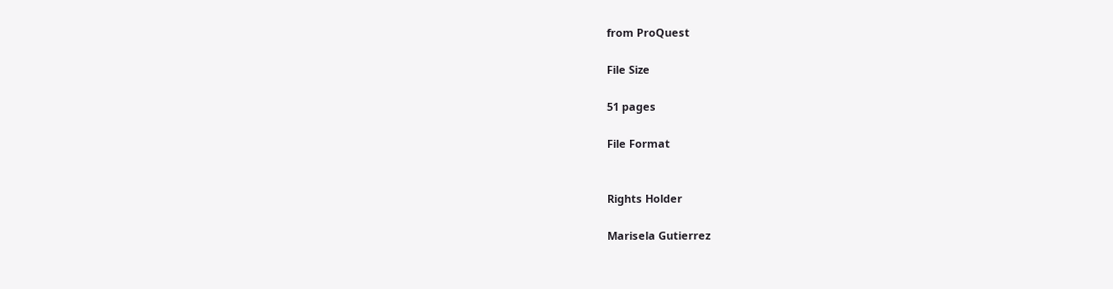from ProQuest

File Size

51 pages

File Format


Rights Holder

Marisela Gutierrez